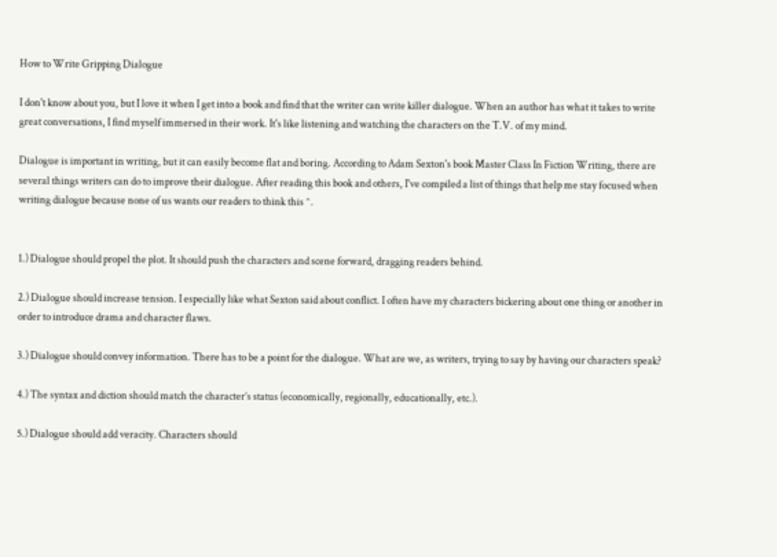How to Write Gripping Dialogue

I don't know about you, but I love it when I get into a book and find that the writer can write killer dialogue. When an author has what it takes to write great conversations, I find myself immersed in their work. It's like listening and watching the characters on the T.V. of my mind.

Dialogue is important in writing, but it can easily become flat and boring. According to Adam Sexton's book Master Class In Fiction Writing, there are several things writers can do to improve their dialogue. After reading this book and others, I've compiled a list of things that help me stay focused when writing dialogue because none of us wants our readers to think this ^.


1.) Dialogue should propel the plot. It should push the characters and scene forward, dragging readers behind.

2.) Dialogue should increase tension. I especially like what Sexton said about conflict. I often have my characters bickering about one thing or another in order to introduce drama and character flaws.

3.) Dialogue should convey information. There has to be a point for the dialogue. What are we, as writers, trying to say by having our characters speak?

4.) The syntax and diction should match the character’s status (economically, regionally, educationally, etc.).

5.) Dialogue should add veracity. Characters should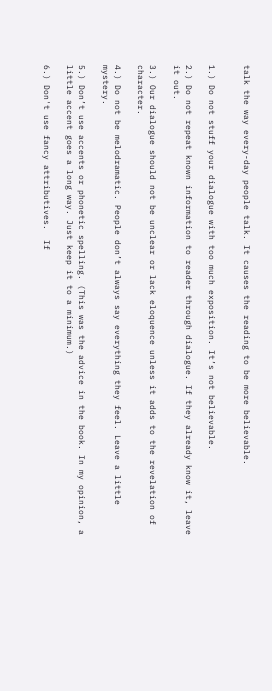talk the way every-day people talk. It causes the reading to be more believable.


1.) Do not stuff your dialogue with too much exposition. It’s not believable.

2.) Do not repeat known information to reader through dialogue. If they already know it, leave it out.

3.) Our dialogue should not be unclear or lack eloquence unless it adds to the revelation of character.

4.) Do not be melodramatic. People don’t always say everything they feel. Leave a little mystery.

5.) Don’t use accents or phonetic spelling. (This was the advice in the book. In my opinion, a little accent goes a long way. Just keep it to a minimum.)

6.) Don't use fancy attributives.  If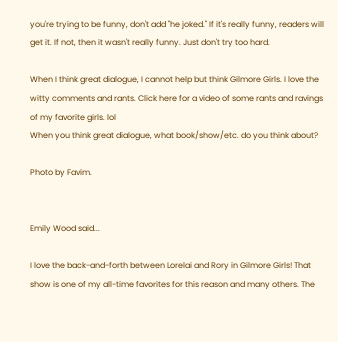you're trying to be funny, don't add "he joked." If it's really funny, readers will get it. If not, then it wasn't really funny. Just don't try too hard.

When I think great dialogue, I cannot help but think Gilmore Girls. I love the witty comments and rants. Click here for a video of some rants and ravings of my favorite girls. lol
When you think great dialogue, what book/show/etc. do you think about?

Photo by Favim.


Emily Wood said...

I love the back-and-forth between Lorelai and Rory in Gilmore Girls! That show is one of my all-time favorites for this reason and many others. The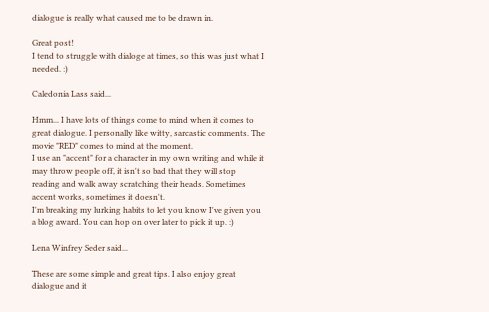dialogue is really what caused me to be drawn in.

Great post!
I tend to struggle with dialoge at times, so this was just what I needed. :)

Caledonia Lass said...

Hmm... I have lots of things come to mind when it comes to great dialogue. I personally like witty, sarcastic comments. The movie "RED" comes to mind at the moment.
I use an "accent" for a character in my own writing and while it may throw people off, it isn't so bad that they will stop reading and walk away scratching their heads. Sometimes accent works, sometimes it doesn't.
I'm breaking my lurking habits to let you know I've given you a blog award. You can hop on over later to pick it up. :)

Lena Winfrey Seder said...

These are some simple and great tips. I also enjoy great dialogue and it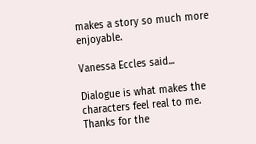makes a story so much more enjoyable.

Vanessa Eccles said...

Dialogue is what makes the characters feel real to me. Thanks for the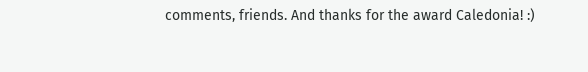comments, friends. And thanks for the award Caledonia! :)